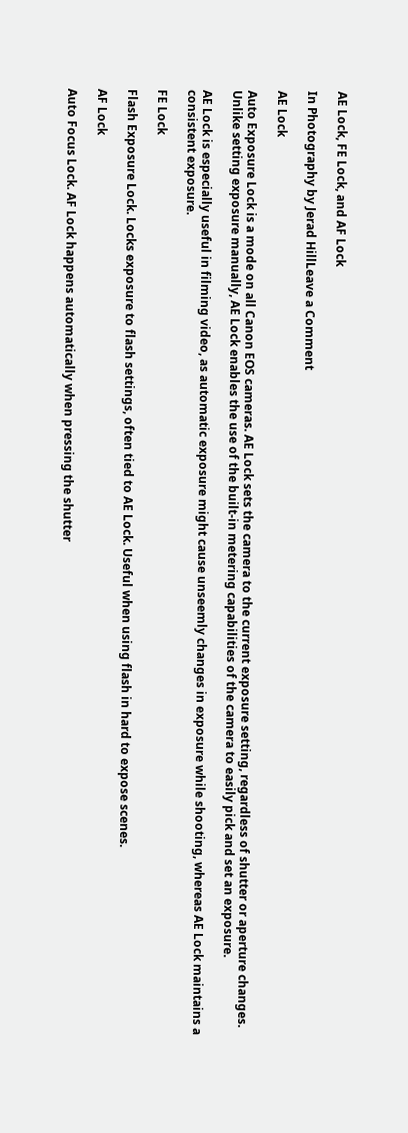AE Lock, FE Lock, and AF Lock

In Photography by Jerad HillLeave a Comment

AE Lock

Auto Exposure Lock is a mode on all Canon EOS cameras. AE Lock sets the camera to the current exposure setting, regardless of shutter or aperture changes. Unlike setting exposure manually, AE Lock enables the use of the built-in metering capabilities of the camera to easily pick and set an exposure.

AE Lock is especially useful in filming video, as automatic exposure might cause unseemly changes in exposure while shooting, whereas AE Lock maintains a consistent exposure.

FE Lock

Flash Exposure Lock. Locks exposure to flash settings, often tied to AE Lock. Useful when using flash in hard to expose scenes.

AF Lock

Auto Focus Lock. AF Lock happens automatically when pressing the shutter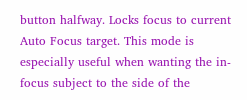button halfway. Locks focus to current Auto Focus target. This mode is especially useful when wanting the in-focus subject to the side of the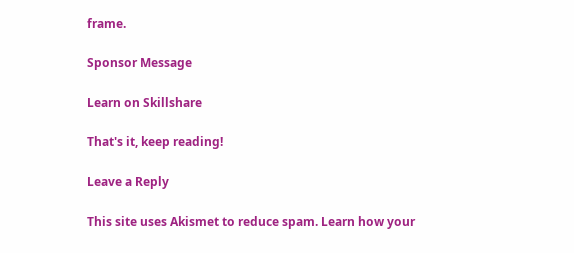frame.

Sponsor Message

Learn on Skillshare

That's it, keep reading!

Leave a Reply

This site uses Akismet to reduce spam. Learn how your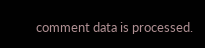comment data is processed.